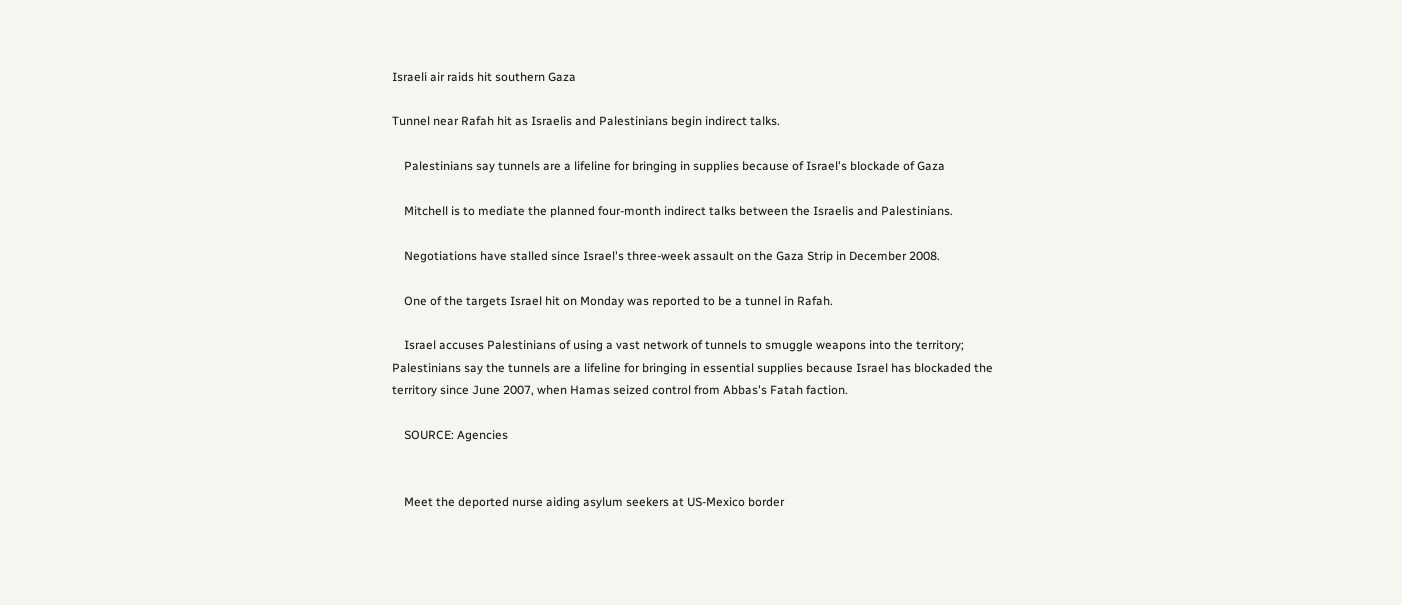Israeli air raids hit southern Gaza

Tunnel near Rafah hit as Israelis and Palestinians begin indirect talks.

    Palestinians say tunnels are a lifeline for bringing in supplies because of Israel's blockade of Gaza

    Mitchell is to mediate the planned four-month indirect talks between the Israelis and Palestinians.

    Negotiations have stalled since Israel's three-week assault on the Gaza Strip in December 2008.

    One of the targets Israel hit on Monday was reported to be a tunnel in Rafah.

    Israel accuses Palestinians of using a vast network of tunnels to smuggle weapons into the territory; Palestinians say the tunnels are a lifeline for bringing in essential supplies because Israel has blockaded the territory since June 2007, when Hamas seized control from Abbas's Fatah faction.

    SOURCE: Agencies


    Meet the deported nurse aiding asylum seekers at US-Mexico border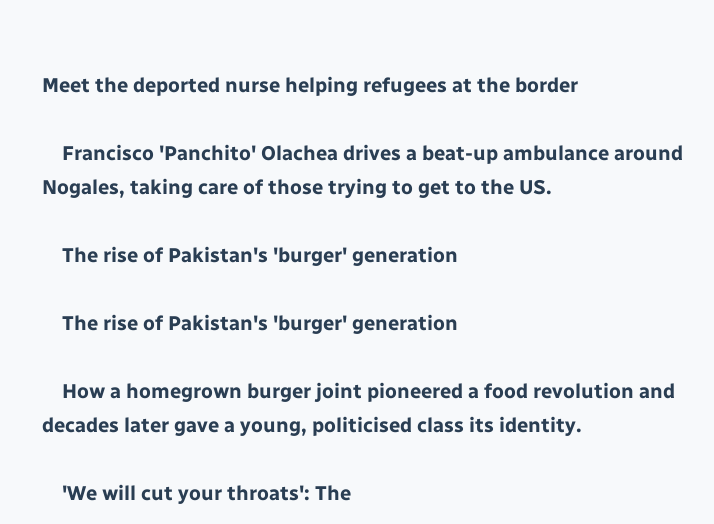Meet the deported nurse helping refugees at the border

    Francisco 'Panchito' Olachea drives a beat-up ambulance around Nogales, taking care of those trying to get to the US.

    The rise of Pakistan's 'burger' generation

    The rise of Pakistan's 'burger' generation

    How a homegrown burger joint pioneered a food revolution and decades later gave a young, politicised class its identity.

    'We will cut your throats': The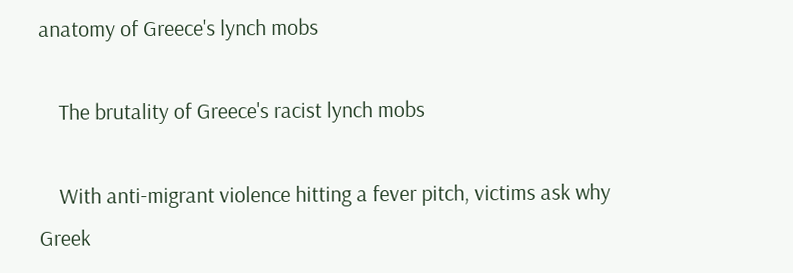anatomy of Greece's lynch mobs

    The brutality of Greece's racist lynch mobs

    With anti-migrant violence hitting a fever pitch, victims ask why Greek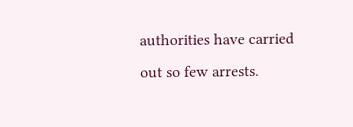authorities have carried out so few arrests.